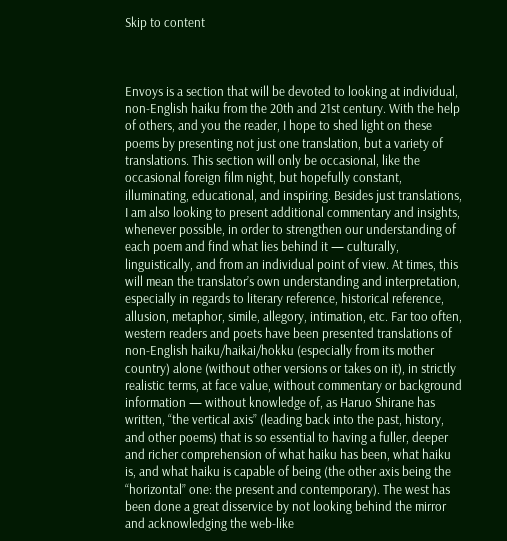Skip to content



Envoys is a section that will be devoted to looking at individual, non-English haiku from the 20th and 21st century. With the help of others, and you the reader, I hope to shed light on these poems by presenting not just one translation, but a variety of translations. This section will only be occasional, like the occasional foreign film night, but hopefully constant, illuminating, educational, and inspiring. Besides just translations, I am also looking to present additional commentary and insights, whenever possible, in order to strengthen our understanding of each poem and find what lies behind it — culturally, linguistically, and from an individual point of view. At times, this will mean the translator’s own understanding and interpretation, especially in regards to literary reference, historical reference, allusion, metaphor, simile, allegory, intimation, etc. Far too often, western readers and poets have been presented translations of non-English haiku/haikai/hokku (especially from its mother country) alone (without other versions or takes on it), in strictly realistic terms, at face value, without commentary or background information — without knowledge of, as Haruo Shirane has written, “the vertical axis” (leading back into the past, history, and other poems) that is so essential to having a fuller, deeper and richer comprehension of what haiku has been, what haiku is, and what haiku is capable of being (the other axis being the “horizontal” one: the present and contemporary). The west has been done a great disservice by not looking behind the mirror and acknowledging the web-like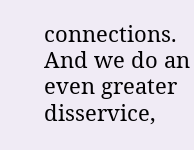connections. And we do an even greater disservice,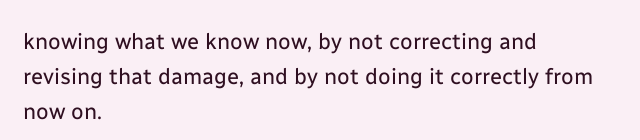knowing what we know now, by not correcting and revising that damage, and by not doing it correctly from now on.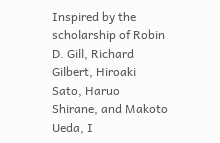Inspired by the scholarship of Robin D. Gill, Richard Gilbert, Hiroaki Sato, Haruo Shirane, and Makoto Ueda, I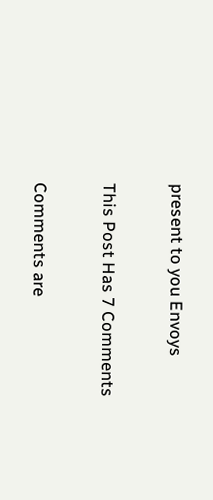present to you Envoys

This Post Has 7 Comments

Comments are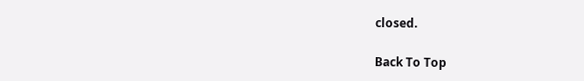closed.

Back To Top